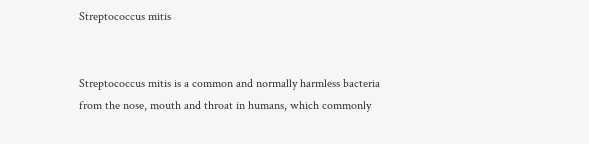Streptococcus mitis


Streptococcus mitis is a common and normally harmless bacteria from the nose, mouth and throat in humans, which commonly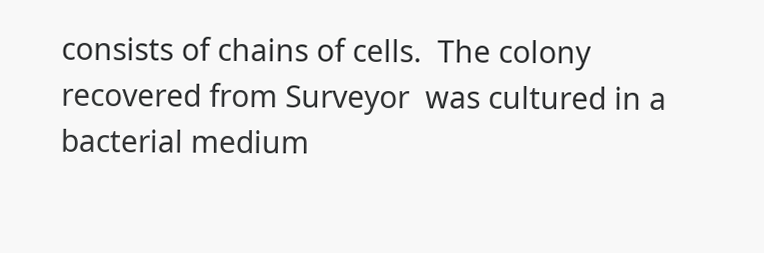consists of chains of cells.  The colony recovered from Surveyor  was cultured in a bacterial medium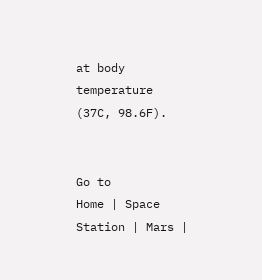at body temperature (37C, 98.6F).


Go to
Home | Space Station | Mars |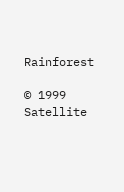Rainforest

© 1999 Satellite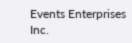Events Enterprises Inc.